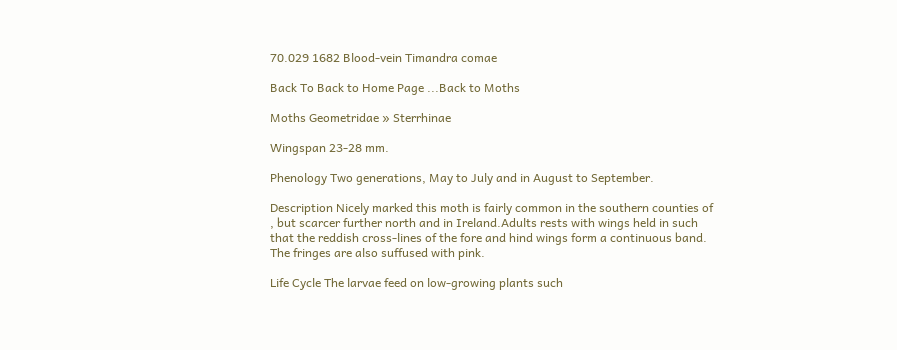70.029 1682 Blood-vein Timandra comae

Back To Back to Home Page ...Back to Moths

Moths Geometridae » Sterrhinae

Wingspan 23-28 mm.

Phenology Two generations, May to July and in August to September.

Description Nicely marked this moth is fairly common in the southern counties of , but scarcer further north and in Ireland.Adults rests with wings held in such that the reddish cross-lines of the fore and hind wings form a continuous band. The fringes are also suffused with pink.

Life Cycle The larvae feed on low-growing plants such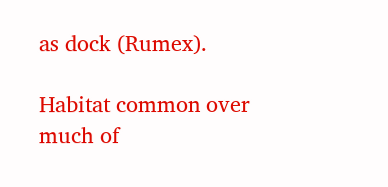as dock (Rumex).

Habitat common over much of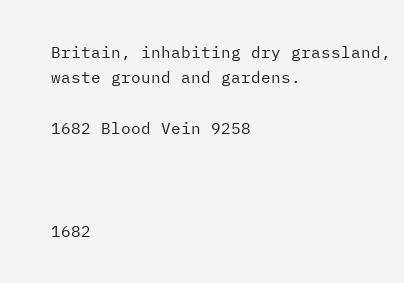Britain, inhabiting dry grassland, waste ground and gardens.

1682 Blood Vein 9258



1682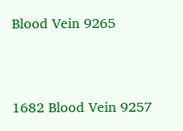Blood Vein 9265


1682 Blood Vein 9257